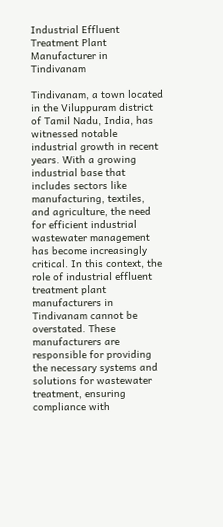Industrial Effluent Treatment Plant Manufacturer in Tindivanam

Tindivanam, a town located in the Viluppuram district of Tamil Nadu, India, has witnessed notable industrial growth in recent years. With a growing industrial base that includes sectors like manufacturing, textiles, and agriculture, the need for efficient industrial wastewater management has become increasingly critical. In this context, the role of industrial effluent treatment plant manufacturers in Tindivanam cannot be overstated. These manufacturers are responsible for providing the necessary systems and solutions for wastewater treatment, ensuring compliance with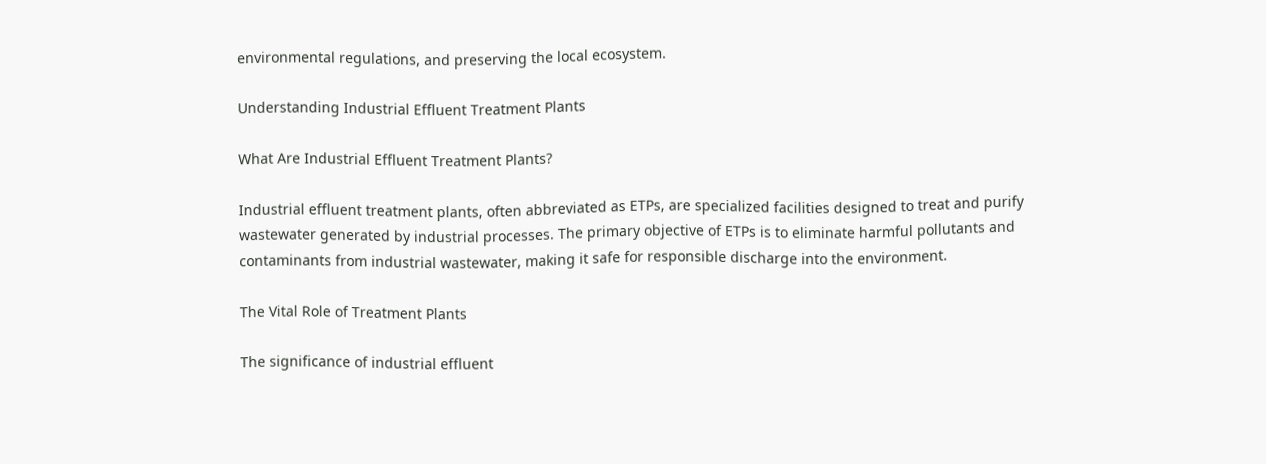environmental regulations, and preserving the local ecosystem.

Understanding Industrial Effluent Treatment Plants

What Are Industrial Effluent Treatment Plants?

Industrial effluent treatment plants, often abbreviated as ETPs, are specialized facilities designed to treat and purify wastewater generated by industrial processes. The primary objective of ETPs is to eliminate harmful pollutants and contaminants from industrial wastewater, making it safe for responsible discharge into the environment.

The Vital Role of Treatment Plants

The significance of industrial effluent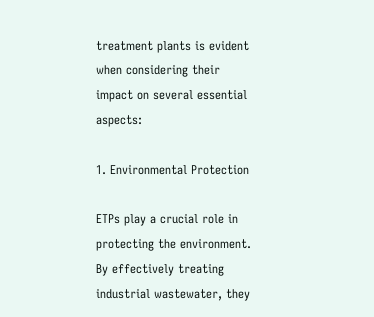treatment plants is evident when considering their impact on several essential aspects:

1. Environmental Protection

ETPs play a crucial role in protecting the environment. By effectively treating industrial wastewater, they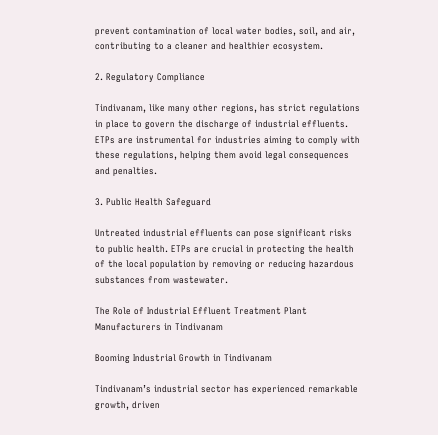prevent contamination of local water bodies, soil, and air, contributing to a cleaner and healthier ecosystem.

2. Regulatory Compliance

Tindivanam, like many other regions, has strict regulations in place to govern the discharge of industrial effluents. ETPs are instrumental for industries aiming to comply with these regulations, helping them avoid legal consequences and penalties.

3. Public Health Safeguard

Untreated industrial effluents can pose significant risks to public health. ETPs are crucial in protecting the health of the local population by removing or reducing hazardous substances from wastewater.

The Role of Industrial Effluent Treatment Plant Manufacturers in Tindivanam

Booming Industrial Growth in Tindivanam

Tindivanam’s industrial sector has experienced remarkable growth, driven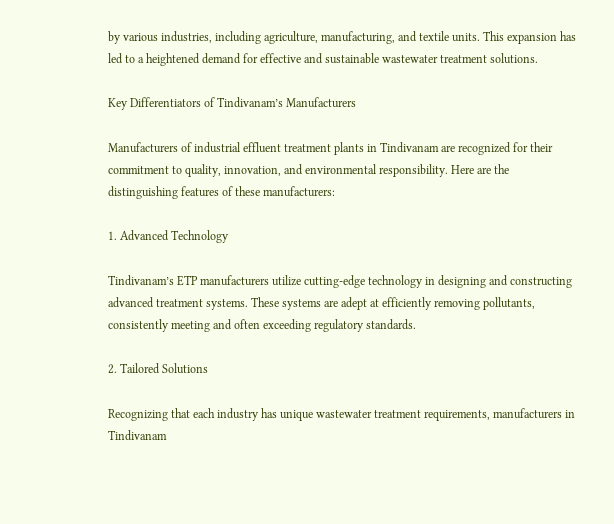by various industries, including agriculture, manufacturing, and textile units. This expansion has led to a heightened demand for effective and sustainable wastewater treatment solutions.

Key Differentiators of Tindivanam’s Manufacturers

Manufacturers of industrial effluent treatment plants in Tindivanam are recognized for their commitment to quality, innovation, and environmental responsibility. Here are the distinguishing features of these manufacturers:

1. Advanced Technology

Tindivanam’s ETP manufacturers utilize cutting-edge technology in designing and constructing advanced treatment systems. These systems are adept at efficiently removing pollutants, consistently meeting and often exceeding regulatory standards.

2. Tailored Solutions

Recognizing that each industry has unique wastewater treatment requirements, manufacturers in Tindivanam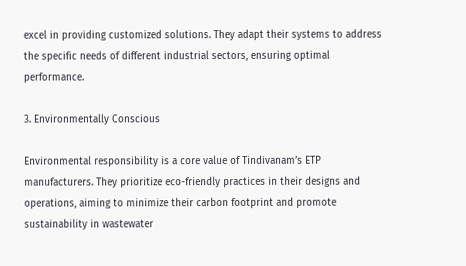excel in providing customized solutions. They adapt their systems to address the specific needs of different industrial sectors, ensuring optimal performance.

3. Environmentally Conscious

Environmental responsibility is a core value of Tindivanam’s ETP manufacturers. They prioritize eco-friendly practices in their designs and operations, aiming to minimize their carbon footprint and promote sustainability in wastewater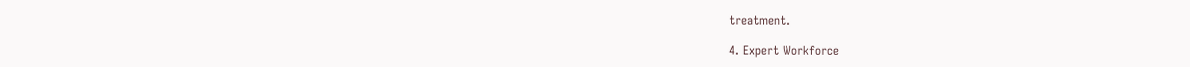treatment.

4. Expert Workforce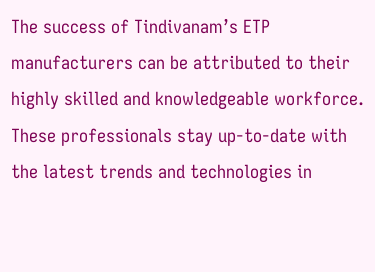The success of Tindivanam’s ETP manufacturers can be attributed to their highly skilled and knowledgeable workforce. These professionals stay up-to-date with the latest trends and technologies in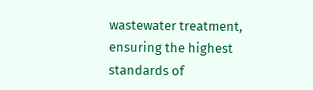wastewater treatment, ensuring the highest standards of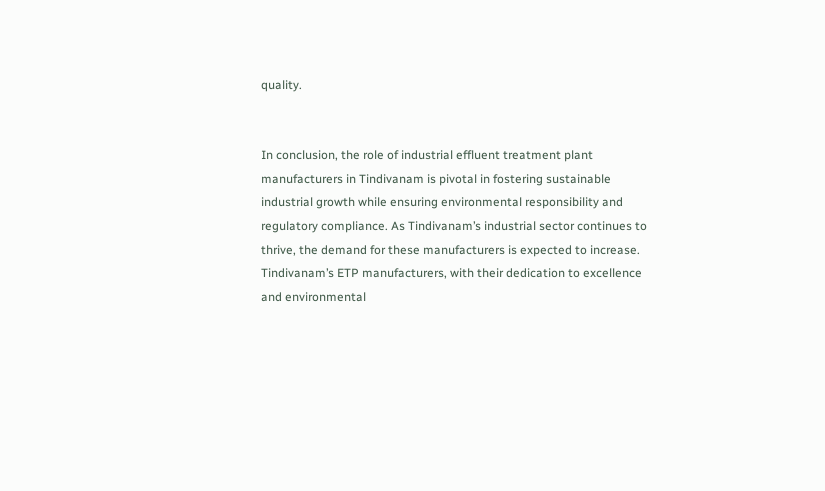quality.


In conclusion, the role of industrial effluent treatment plant manufacturers in Tindivanam is pivotal in fostering sustainable industrial growth while ensuring environmental responsibility and regulatory compliance. As Tindivanam’s industrial sector continues to thrive, the demand for these manufacturers is expected to increase. Tindivanam’s ETP manufacturers, with their dedication to excellence and environmental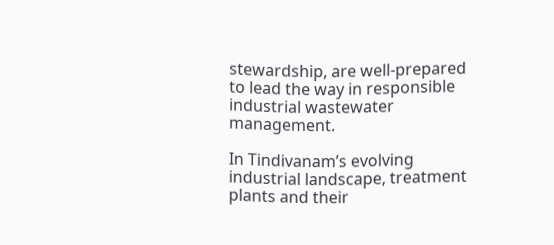stewardship, are well-prepared to lead the way in responsible industrial wastewater management.

In Tindivanam’s evolving industrial landscape, treatment plants and their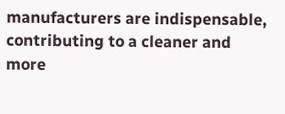manufacturers are indispensable, contributing to a cleaner and more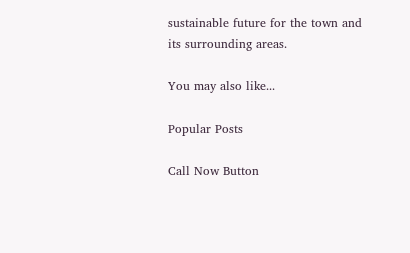sustainable future for the town and its surrounding areas.

You may also like...

Popular Posts

Call Now Button